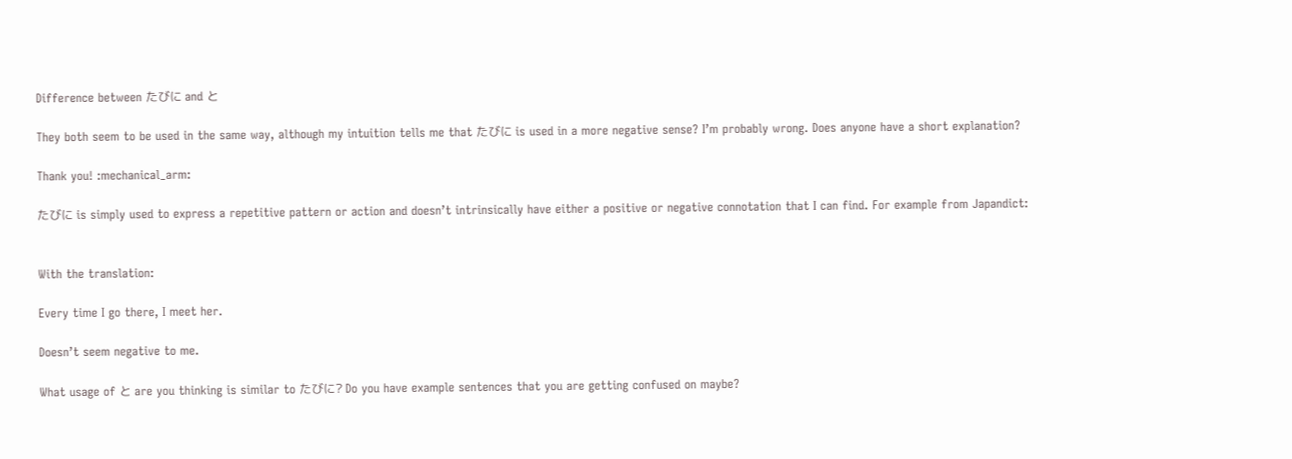Difference between たびに and と

They both seem to be used in the same way, although my intuition tells me that たびに is used in a more negative sense? I’m probably wrong. Does anyone have a short explanation?

Thank you! :mechanical_arm:

たびに is simply used to express a repetitive pattern or action and doesn’t intrinsically have either a positive or negative connotation that I can find. For example from Japandict:


With the translation:

Every time I go there, I meet her.

Doesn’t seem negative to me.

What usage of と are you thinking is similar to たびに? Do you have example sentences that you are getting confused on maybe?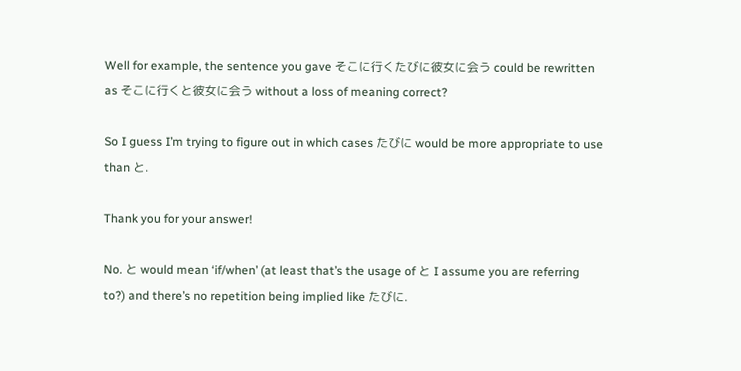Well for example, the sentence you gave そこに行くたびに彼女に会う could be rewritten as そこに行くと彼女に会う without a loss of meaning correct?

So I guess I’m trying to figure out in which cases たびに would be more appropriate to use than と.

Thank you for your answer!

No. と would mean ‘if/when’ (at least that’s the usage of と I assume you are referring to?) and there’s no repetition being implied like たびに.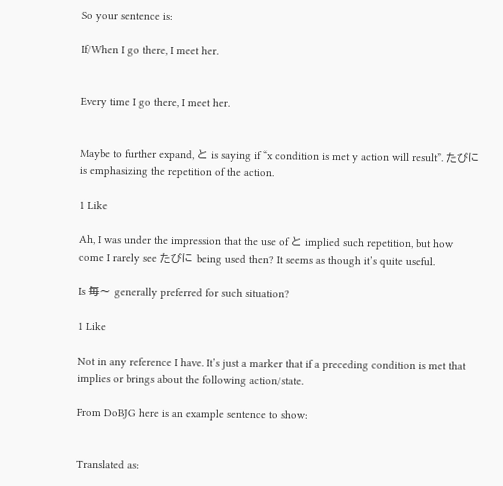So your sentence is:

If/When I go there, I meet her.


Every time I go there, I meet her.


Maybe to further expand, と is saying if “x condition is met y action will result”. たびに is emphasizing the repetition of the action.

1 Like

Ah, I was under the impression that the use of と implied such repetition, but how come I rarely see たびに being used then? It seems as though it’s quite useful.

Is 毎〜 generally preferred for such situation?

1 Like

Not in any reference I have. It’s just a marker that if a preceding condition is met that implies or brings about the following action/state.

From DoBJG here is an example sentence to show:


Translated as: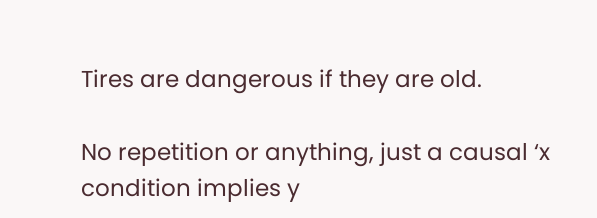Tires are dangerous if they are old.

No repetition or anything, just a causal ‘x condition implies y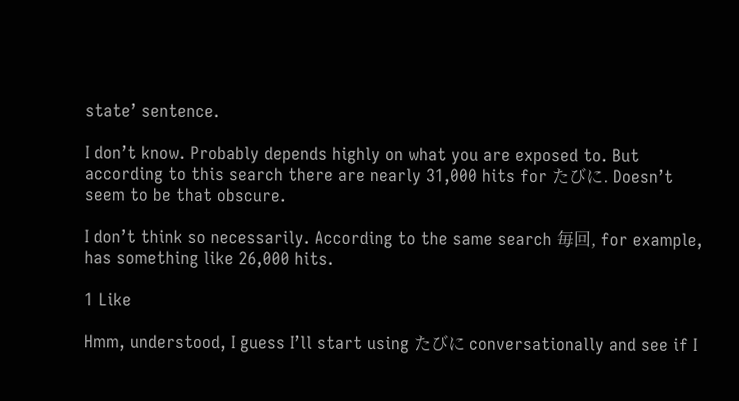state’ sentence.

I don’t know. Probably depends highly on what you are exposed to. But according to this search there are nearly 31,000 hits for たびに. Doesn’t seem to be that obscure.

I don’t think so necessarily. According to the same search 毎回, for example, has something like 26,000 hits.

1 Like

Hmm, understood, I guess I’ll start using たびに conversationally and see if I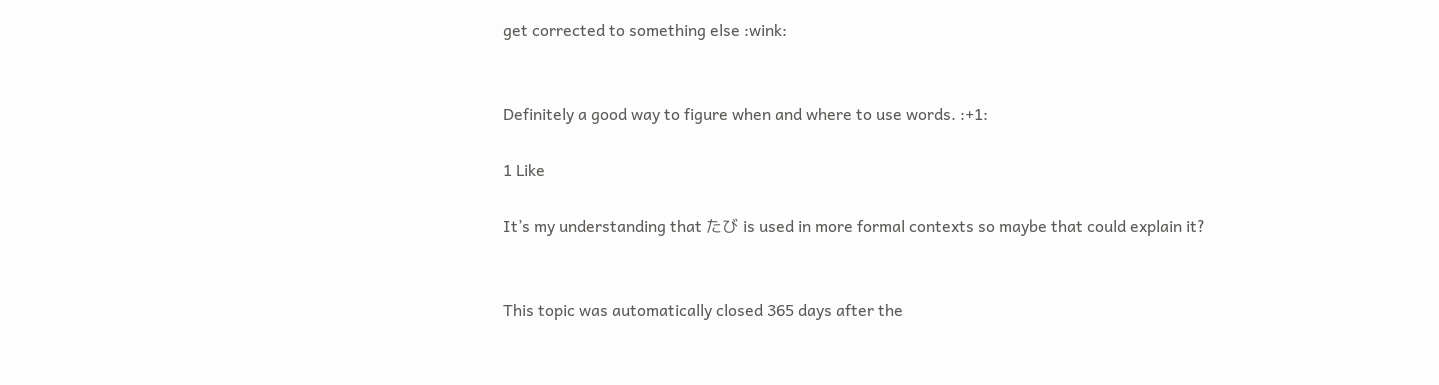get corrected to something else :wink:


Definitely a good way to figure when and where to use words. :+1:

1 Like

It’s my understanding that たび is used in more formal contexts so maybe that could explain it?


This topic was automatically closed 365 days after the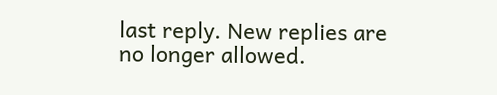last reply. New replies are no longer allowed.